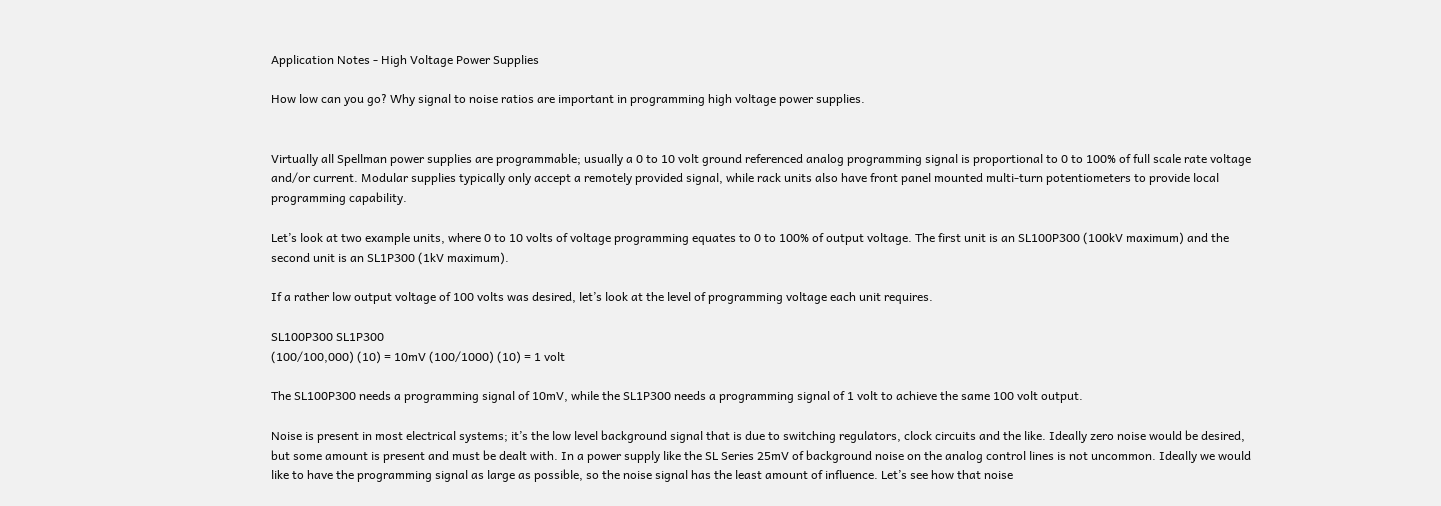Application Notes - High Voltage Power Supplies

How low can you go? Why signal to noise ratios are important in programming high voltage power supplies.


Virtually all Spellman power supplies are programmable; usually a 0 to 10 volt ground referenced analog programming signal is proportional to 0 to 100% of full scale rate voltage and/or current. Modular supplies typically only accept a remotely provided signal, while rack units also have front panel mounted multi-turn potentiometers to provide local programming capability.

Let’s look at two example units, where 0 to 10 volts of voltage programming equates to 0 to 100% of output voltage. The first unit is an SL100P300 (100kV maximum) and the second unit is an SL1P300 (1kV maximum).

If a rather low output voltage of 100 volts was desired, let’s look at the level of programming voltage each unit requires.

SL100P300 SL1P300
(100/100,000) (10) = 10mV (100/1000) (10) = 1 volt

The SL100P300 needs a programming signal of 10mV, while the SL1P300 needs a programming signal of 1 volt to achieve the same 100 volt output.

Noise is present in most electrical systems; it’s the low level background signal that is due to switching regulators, clock circuits and the like. Ideally zero noise would be desired, but some amount is present and must be dealt with. In a power supply like the SL Series 25mV of background noise on the analog control lines is not uncommon. Ideally we would like to have the programming signal as large as possible, so the noise signal has the least amount of influence. Let’s see how that noise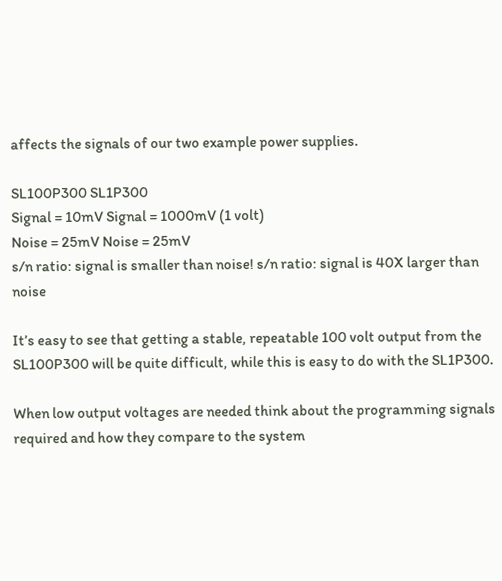affects the signals of our two example power supplies.

SL100P300 SL1P300
Signal = 10mV Signal = 1000mV (1 volt)
Noise = 25mV Noise = 25mV
s/n ratio: signal is smaller than noise! s/n ratio: signal is 40X larger than noise

It’s easy to see that getting a stable, repeatable 100 volt output from the SL100P300 will be quite difficult, while this is easy to do with the SL1P300.

When low output voltages are needed think about the programming signals required and how they compare to the system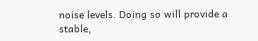noise levels. Doing so will provide a stable,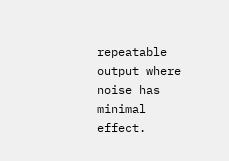repeatable output where noise has minimal effect.